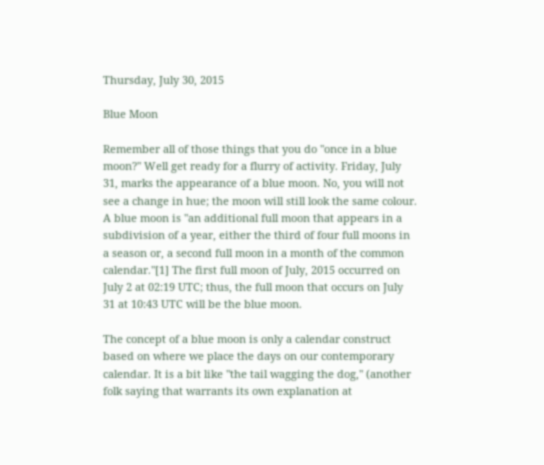Thursday, July 30, 2015

Blue Moon

Remember all of those things that you do "once in a blue moon?" Well get ready for a flurry of activity. Friday, July 31, marks the appearance of a blue moon. No, you will not see a change in hue; the moon will still look the same colour. A blue moon is "an additional full moon that appears in a subdivision of a year, either the third of four full moons in a season or, a second full moon in a month of the common calendar."[1] The first full moon of July, 2015 occurred on July 2 at 02:19 UTC; thus, the full moon that occurs on July 31 at 10:43 UTC will be the blue moon.

The concept of a blue moon is only a calendar construct based on where we place the days on our contemporary calendar. It is a bit like "the tail wagging the dog," (another folk saying that warrants its own explanation at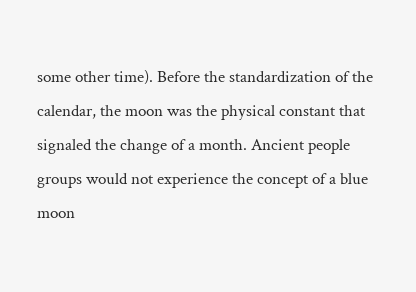some other time). Before the standardization of the calendar, the moon was the physical constant that signaled the change of a month. Ancient people groups would not experience the concept of a blue moon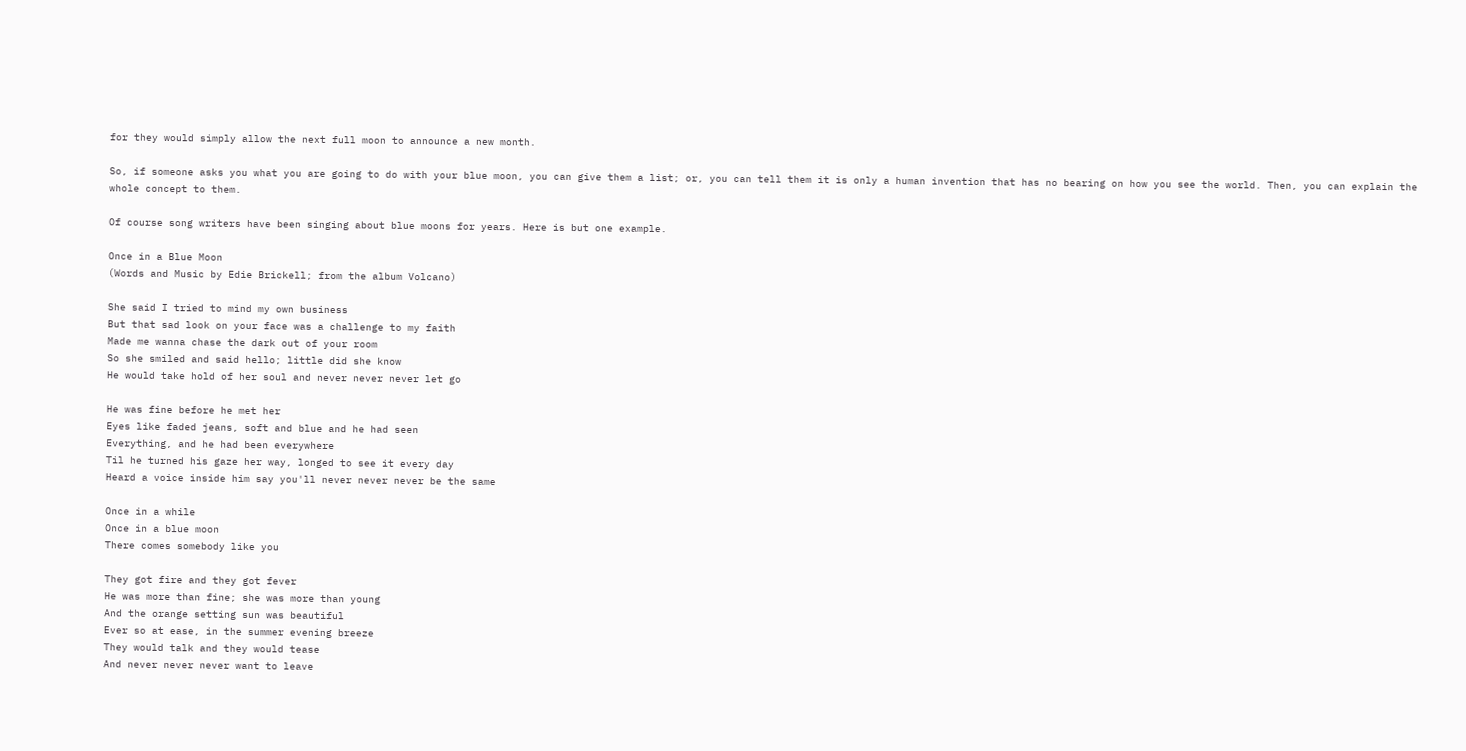for they would simply allow the next full moon to announce a new month.

So, if someone asks you what you are going to do with your blue moon, you can give them a list; or, you can tell them it is only a human invention that has no bearing on how you see the world. Then, you can explain the whole concept to them.

Of course song writers have been singing about blue moons for years. Here is but one example.

Once in a Blue Moon
(Words and Music by Edie Brickell; from the album Volcano)

She said I tried to mind my own business
But that sad look on your face was a challenge to my faith
Made me wanna chase the dark out of your room
So she smiled and said hello; little did she know
He would take hold of her soul and never never never let go

He was fine before he met her
Eyes like faded jeans, soft and blue and he had seen
Everything, and he had been everywhere
Til he turned his gaze her way, longed to see it every day
Heard a voice inside him say you'll never never never be the same

Once in a while
Once in a blue moon
There comes somebody like you

They got fire and they got fever
He was more than fine; she was more than young
And the orange setting sun was beautiful
Ever so at ease, in the summer evening breeze
They would talk and they would tease
And never never never want to leave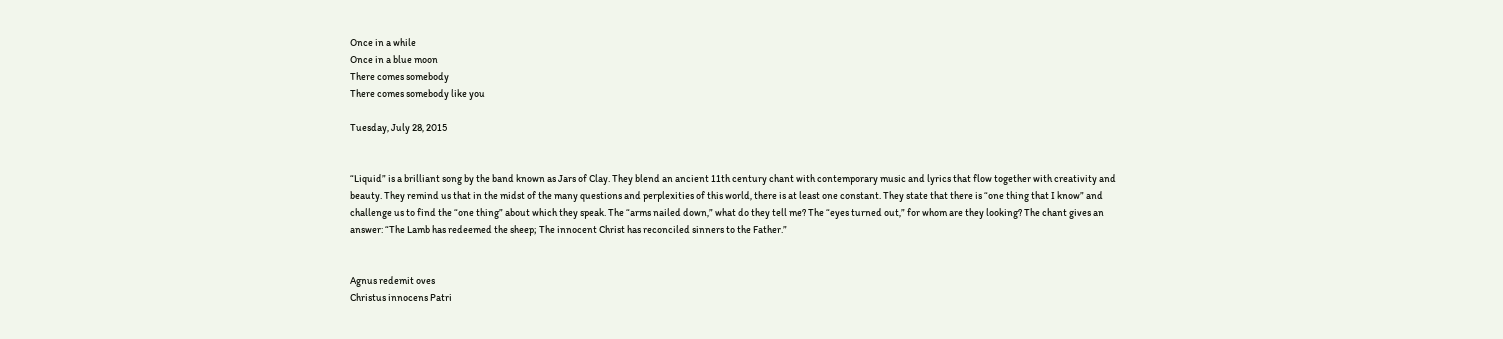Once in a while
Once in a blue moon
There comes somebody
There comes somebody like you

Tuesday, July 28, 2015


“Liquid” is a brilliant song by the band known as Jars of Clay. They blend an ancient 11th century chant with contemporary music and lyrics that flow together with creativity and beauty. They remind us that in the midst of the many questions and perplexities of this world, there is at least one constant. They state that there is “one thing that I know” and challenge us to find the “one thing” about which they speak. The “arms nailed down,” what do they tell me? The “eyes turned out,” for whom are they looking? The chant gives an answer: “The Lamb has redeemed the sheep; The innocent Christ has reconciled sinners to the Father.”


Agnus redemit oves
Christus innocens Patri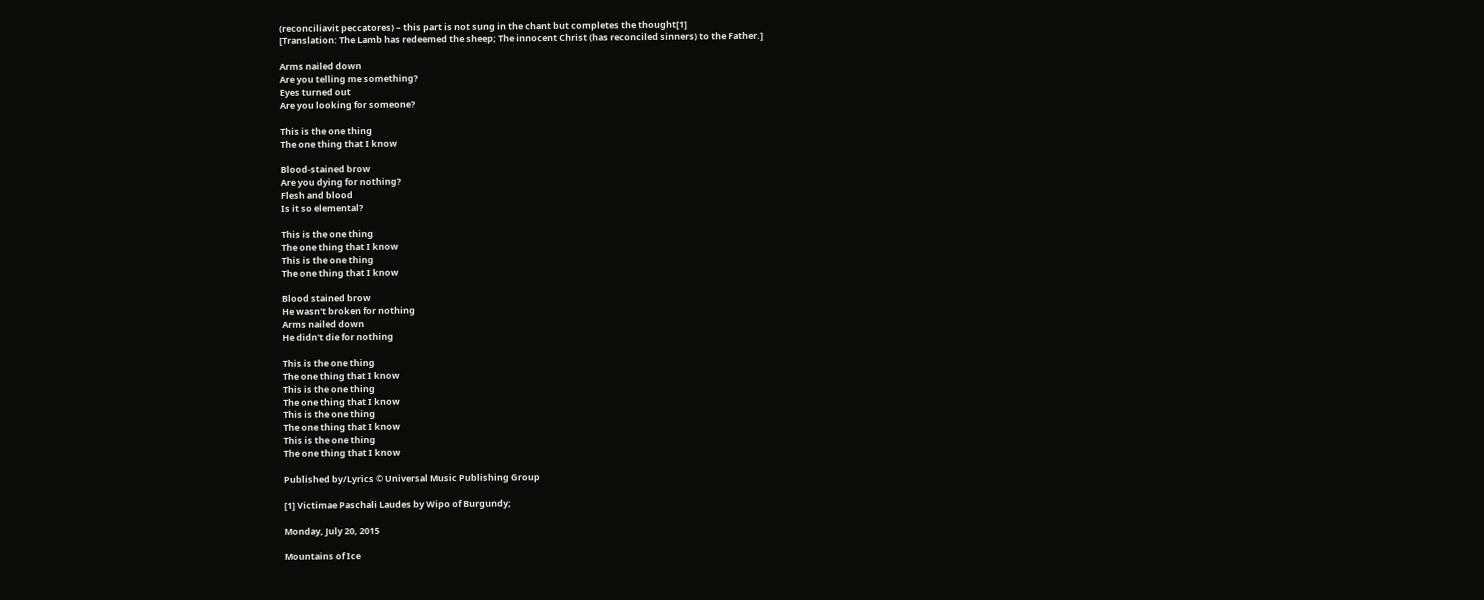(reconciliavit peccatores) – this part is not sung in the chant but completes the thought[1]
[Translation: The Lamb has redeemed the sheep; The innocent Christ (has reconciled sinners) to the Father.]

Arms nailed down
Are you telling me something?
Eyes turned out
Are you looking for someone?

This is the one thing
The one thing that I know

Blood-stained brow
Are you dying for nothing?
Flesh and blood
Is it so elemental?

This is the one thing
The one thing that I know
This is the one thing
The one thing that I know

Blood stained brow
He wasn't broken for nothing
Arms nailed down
He didn't die for nothing

This is the one thing
The one thing that I know
This is the one thing
The one thing that I know
This is the one thing
The one thing that I know
This is the one thing
The one thing that I know

Published by/Lyrics © Universal Music Publishing Group

[1] Victimae Paschali Laudes by Wipo of Burgundy;

Monday, July 20, 2015

Mountains of Ice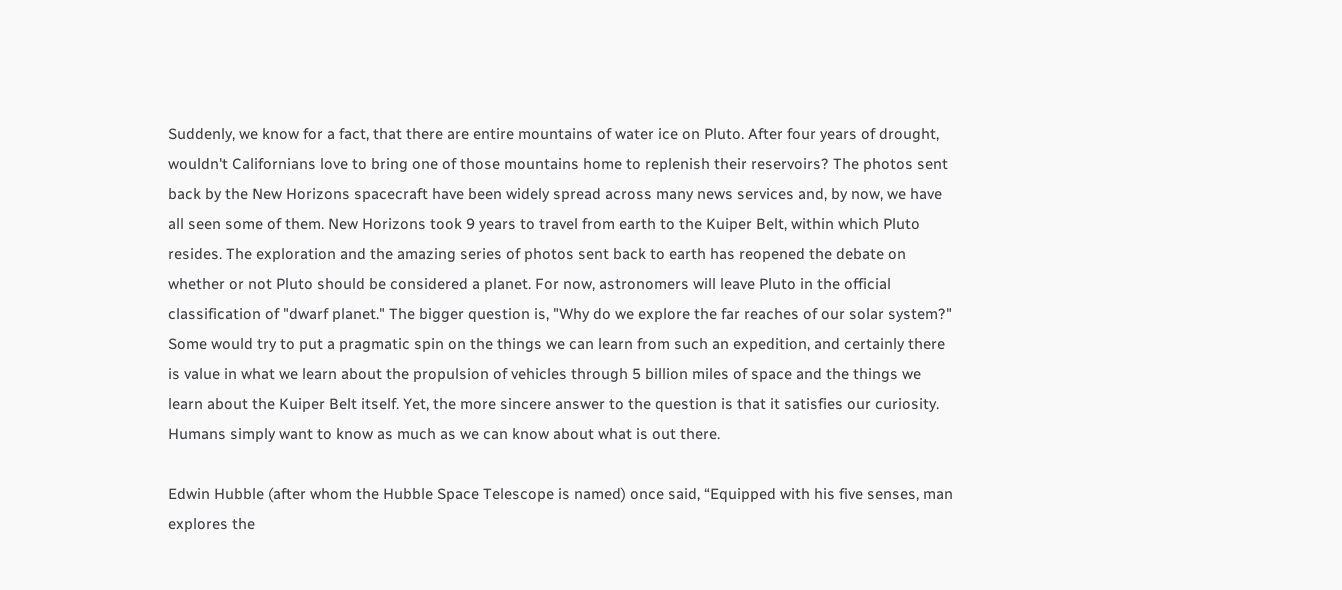Suddenly, we know for a fact, that there are entire mountains of water ice on Pluto. After four years of drought, wouldn't Californians love to bring one of those mountains home to replenish their reservoirs? The photos sent back by the New Horizons spacecraft have been widely spread across many news services and, by now, we have all seen some of them. New Horizons took 9 years to travel from earth to the Kuiper Belt, within which Pluto resides. The exploration and the amazing series of photos sent back to earth has reopened the debate on whether or not Pluto should be considered a planet. For now, astronomers will leave Pluto in the official classification of "dwarf planet." The bigger question is, "Why do we explore the far reaches of our solar system?" Some would try to put a pragmatic spin on the things we can learn from such an expedition, and certainly there is value in what we learn about the propulsion of vehicles through 5 billion miles of space and the things we learn about the Kuiper Belt itself. Yet, the more sincere answer to the question is that it satisfies our curiosity. Humans simply want to know as much as we can know about what is out there.

Edwin Hubble (after whom the Hubble Space Telescope is named) once said, “Equipped with his five senses, man explores the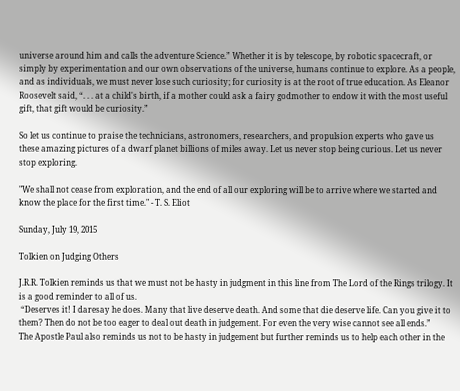universe around him and calls the adventure Science.” Whether it is by telescope, by robotic spacecraft, or simply by experimentation and our own observations of the universe, humans continue to explore. As a people, and as individuals, we must never lose such curiosity; for curiosity is at the root of true education. As Eleanor Roosevelt said, “. . . at a child's birth, if a mother could ask a fairy godmother to endow it with the most useful gift, that gift would be curiosity.”

So let us continue to praise the technicians, astronomers, researchers, and propulsion experts who gave us these amazing pictures of a dwarf planet billions of miles away. Let us never stop being curious. Let us never stop exploring.

"We shall not cease from exploration, and the end of all our exploring will be to arrive where we started and know the place for the first time." - T. S. Eliot

Sunday, July 19, 2015

Tolkien on Judging Others

J.R.R. Tolkien reminds us that we must not be hasty in judgment in this line from The Lord of the Rings trilogy. It is a good reminder to all of us.
 “Deserves it! I daresay he does. Many that live deserve death. And some that die deserve life. Can you give it to them? Then do not be too eager to deal out death in judgement. For even the very wise cannot see all ends.”
The Apostle Paul also reminds us not to be hasty in judgement but further reminds us to help each other in the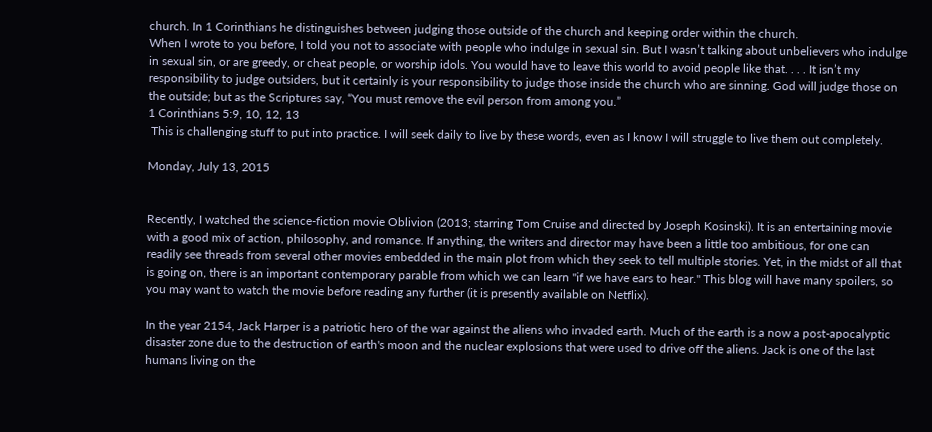church. In 1 Corinthians he distinguishes between judging those outside of the church and keeping order within the church.
When I wrote to you before, I told you not to associate with people who indulge in sexual sin. But I wasn’t talking about unbelievers who indulge in sexual sin, or are greedy, or cheat people, or worship idols. You would have to leave this world to avoid people like that. . . . It isn’t my responsibility to judge outsiders, but it certainly is your responsibility to judge those inside the church who are sinning. God will judge those on the outside; but as the Scriptures say, “You must remove the evil person from among you.”
1 Corinthians 5:9, 10, 12, 13
 This is challenging stuff to put into practice. I will seek daily to live by these words, even as I know I will struggle to live them out completely.

Monday, July 13, 2015


Recently, I watched the science-fiction movie Oblivion (2013; starring Tom Cruise and directed by Joseph Kosinski). It is an entertaining movie with a good mix of action, philosophy, and romance. If anything, the writers and director may have been a little too ambitious, for one can readily see threads from several other movies embedded in the main plot from which they seek to tell multiple stories. Yet, in the midst of all that is going on, there is an important contemporary parable from which we can learn "if we have ears to hear." This blog will have many spoilers, so you may want to watch the movie before reading any further (it is presently available on Netflix).

In the year 2154, Jack Harper is a patriotic hero of the war against the aliens who invaded earth. Much of the earth is a now a post-apocalyptic disaster zone due to the destruction of earth's moon and the nuclear explosions that were used to drive off the aliens. Jack is one of the last humans living on the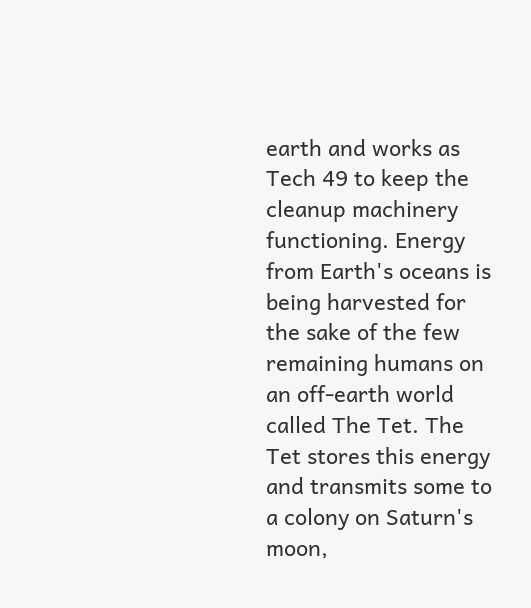earth and works as Tech 49 to keep the cleanup machinery functioning. Energy from Earth's oceans is being harvested for the sake of the few remaining humans on an off-earth world called The Tet. The Tet stores this energy and transmits some to a colony on Saturn's moon,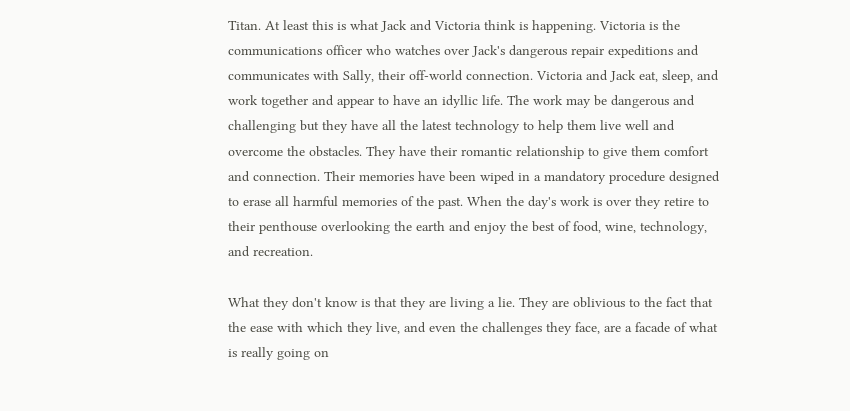Titan. At least this is what Jack and Victoria think is happening. Victoria is the communications officer who watches over Jack's dangerous repair expeditions and communicates with Sally, their off-world connection. Victoria and Jack eat, sleep, and work together and appear to have an idyllic life. The work may be dangerous and challenging but they have all the latest technology to help them live well and overcome the obstacles. They have their romantic relationship to give them comfort and connection. Their memories have been wiped in a mandatory procedure designed to erase all harmful memories of the past. When the day's work is over they retire to their penthouse overlooking the earth and enjoy the best of food, wine, technology, and recreation.

What they don't know is that they are living a lie. They are oblivious to the fact that the ease with which they live, and even the challenges they face, are a facade of what is really going on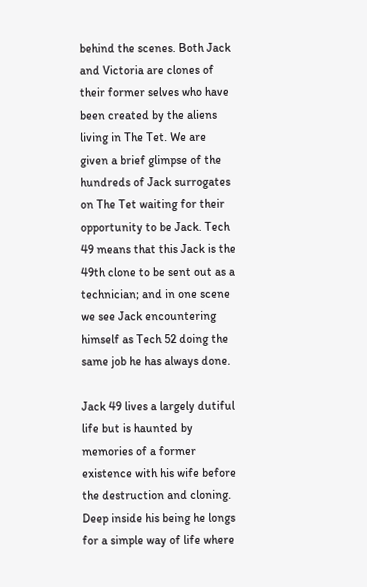behind the scenes. Both Jack and Victoria are clones of their former selves who have been created by the aliens living in The Tet. We are given a brief glimpse of the hundreds of Jack surrogates on The Tet waiting for their opportunity to be Jack. Tech 49 means that this Jack is the 49th clone to be sent out as a technician; and in one scene we see Jack encountering himself as Tech 52 doing the same job he has always done.

Jack 49 lives a largely dutiful life but is haunted by memories of a former existence with his wife before the destruction and cloning. Deep inside his being he longs for a simple way of life where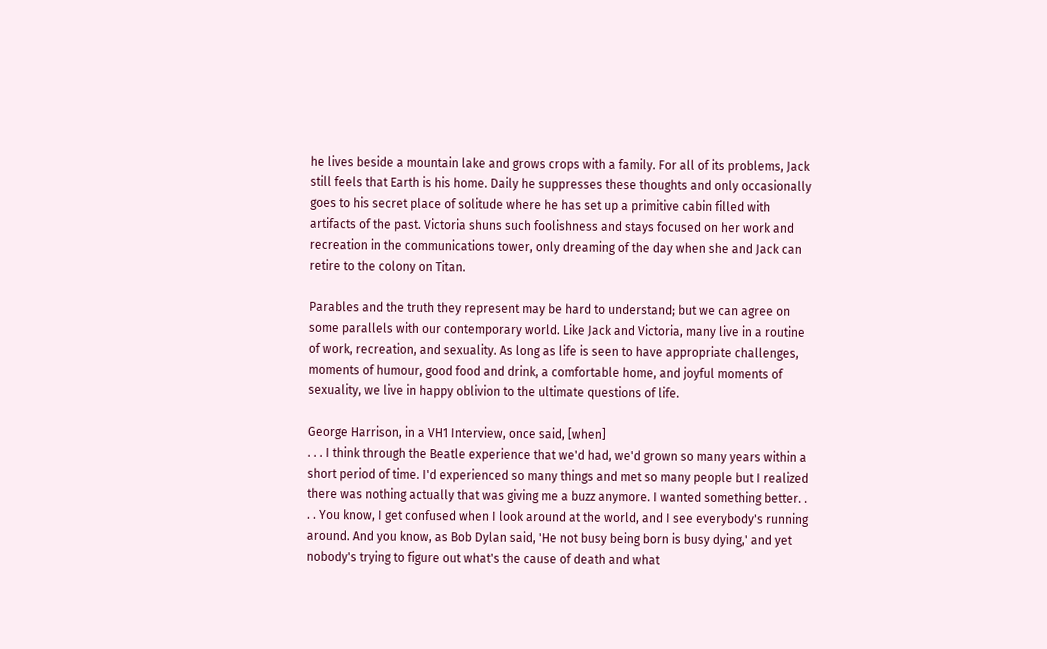he lives beside a mountain lake and grows crops with a family. For all of its problems, Jack still feels that Earth is his home. Daily he suppresses these thoughts and only occasionally goes to his secret place of solitude where he has set up a primitive cabin filled with artifacts of the past. Victoria shuns such foolishness and stays focused on her work and recreation in the communications tower, only dreaming of the day when she and Jack can retire to the colony on Titan.

Parables and the truth they represent may be hard to understand; but we can agree on some parallels with our contemporary world. Like Jack and Victoria, many live in a routine of work, recreation, and sexuality. As long as life is seen to have appropriate challenges, moments of humour, good food and drink, a comfortable home, and joyful moments of sexuality, we live in happy oblivion to the ultimate questions of life.

George Harrison, in a VH1 Interview, once said, [when]
. . . I think through the Beatle experience that we'd had, we'd grown so many years within a short period of time. I'd experienced so many things and met so many people but I realized there was nothing actually that was giving me a buzz anymore. I wanted something better. . . . You know, I get confused when I look around at the world, and I see everybody's running around. And you know, as Bob Dylan said, 'He not busy being born is busy dying,' and yet nobody's trying to figure out what's the cause of death and what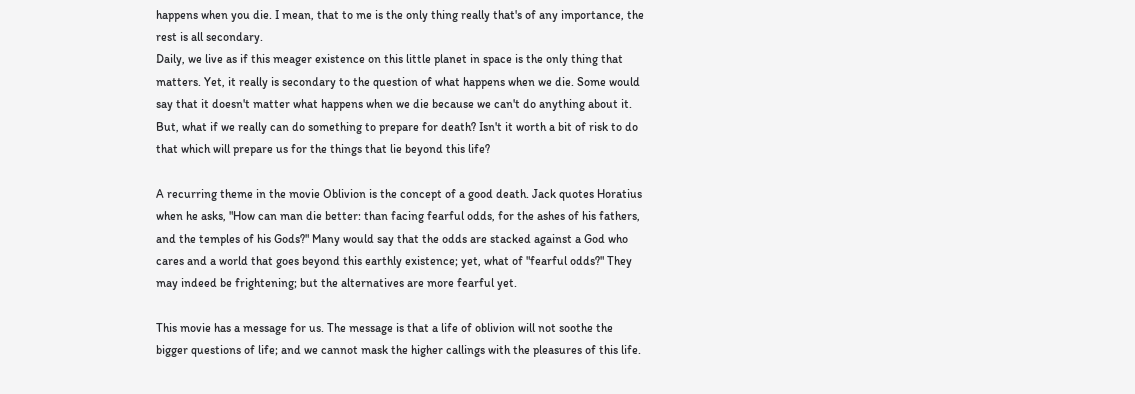happens when you die. I mean, that to me is the only thing really that's of any importance, the rest is all secondary.
Daily, we live as if this meager existence on this little planet in space is the only thing that matters. Yet, it really is secondary to the question of what happens when we die. Some would say that it doesn't matter what happens when we die because we can't do anything about it. But, what if we really can do something to prepare for death? Isn't it worth a bit of risk to do that which will prepare us for the things that lie beyond this life?

A recurring theme in the movie Oblivion is the concept of a good death. Jack quotes Horatius when he asks, "How can man die better: than facing fearful odds, for the ashes of his fathers, and the temples of his Gods?" Many would say that the odds are stacked against a God who cares and a world that goes beyond this earthly existence; yet, what of "fearful odds?" They may indeed be frightening; but the alternatives are more fearful yet.

This movie has a message for us. The message is that a life of oblivion will not soothe the bigger questions of life; and we cannot mask the higher callings with the pleasures of this life.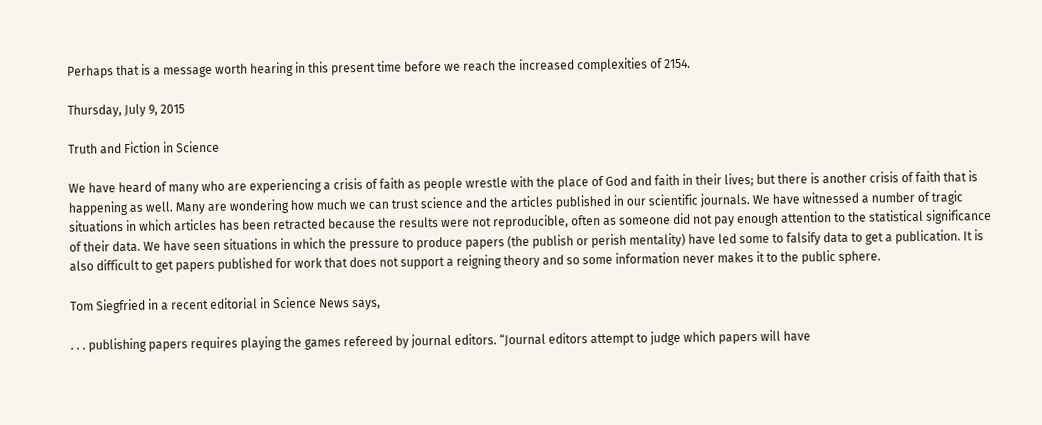Perhaps that is a message worth hearing in this present time before we reach the increased complexities of 2154.

Thursday, July 9, 2015

Truth and Fiction in Science

We have heard of many who are experiencing a crisis of faith as people wrestle with the place of God and faith in their lives; but there is another crisis of faith that is happening as well. Many are wondering how much we can trust science and the articles published in our scientific journals. We have witnessed a number of tragic situations in which articles has been retracted because the results were not reproducible, often as someone did not pay enough attention to the statistical significance of their data. We have seen situations in which the pressure to produce papers (the publish or perish mentality) have led some to falsify data to get a publication. It is also difficult to get papers published for work that does not support a reigning theory and so some information never makes it to the public sphere.

Tom Siegfried in a recent editorial in Science News says,

. . . publishing papers requires playing the games refereed by journal editors. “Journal editors attempt to judge which papers will have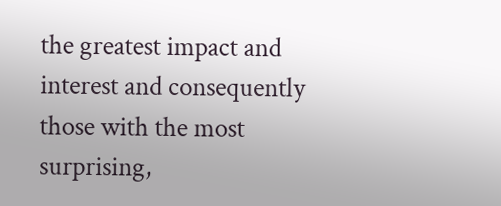the greatest impact and interest and consequently those with the most surprising,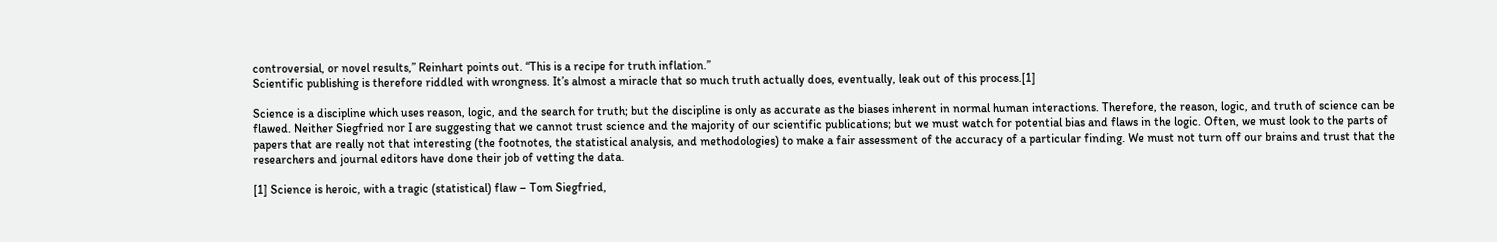controversial, or novel results,” Reinhart points out. “This is a recipe for truth inflation.”
Scientific publishing is therefore riddled with wrongness. It’s almost a miracle that so much truth actually does, eventually, leak out of this process.[1]

Science is a discipline which uses reason, logic, and the search for truth; but the discipline is only as accurate as the biases inherent in normal human interactions. Therefore, the reason, logic, and truth of science can be flawed. Neither Siegfried nor I are suggesting that we cannot trust science and the majority of our scientific publications; but we must watch for potential bias and flaws in the logic. Often, we must look to the parts of papers that are really not that interesting (the footnotes, the statistical analysis, and methodologies) to make a fair assessment of the accuracy of a particular finding. We must not turn off our brains and trust that the researchers and journal editors have done their job of vetting the data.

[1] Science is heroic, with a tragic (statistical) flaw – Tom Siegfried,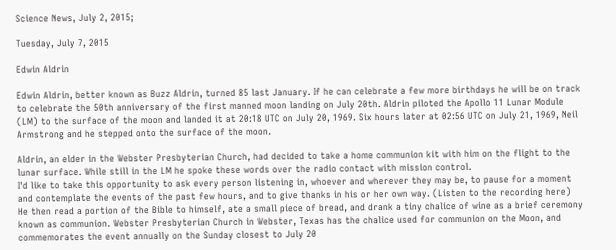Science News, July 2, 2015;

Tuesday, July 7, 2015

Edwin Aldrin

Edwin Aldrin, better known as Buzz Aldrin, turned 85 last January. If he can celebrate a few more birthdays he will be on track to celebrate the 50th anniversary of the first manned moon landing on July 20th. Aldrin piloted the Apollo 11 Lunar Module (LM) to the surface of the moon and landed it at 20:18 UTC on July 20, 1969. Six hours later at 02:56 UTC on July 21, 1969, Neil Armstrong and he stepped onto the surface of the moon.

Aldrin, an elder in the Webster Presbyterian Church, had decided to take a home communion kit with him on the flight to the lunar surface. While still in the LM he spoke these words over the radio contact with mission control.
I'd like to take this opportunity to ask every person listening in, whoever and wherever they may be, to pause for a moment and contemplate the events of the past few hours, and to give thanks in his or her own way. (Listen to the recording here)
He then read a portion of the Bible to himself, ate a small piece of bread, and drank a tiny chalice of wine as a brief ceremony known as communion. Webster Presbyterian Church in Webster, Texas has the chalice used for communion on the Moon, and commemorates the event annually on the Sunday closest to July 20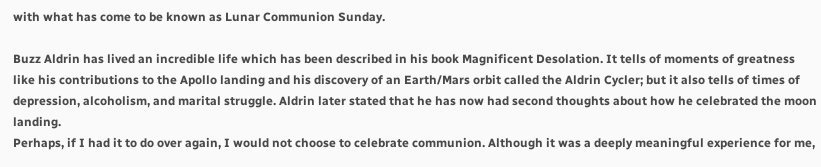with what has come to be known as Lunar Communion Sunday.

Buzz Aldrin has lived an incredible life which has been described in his book Magnificent Desolation. It tells of moments of greatness like his contributions to the Apollo landing and his discovery of an Earth/Mars orbit called the Aldrin Cycler; but it also tells of times of depression, alcoholism, and marital struggle. Aldrin later stated that he has now had second thoughts about how he celebrated the moon landing.
Perhaps, if I had it to do over again, I would not choose to celebrate communion. Although it was a deeply meaningful experience for me,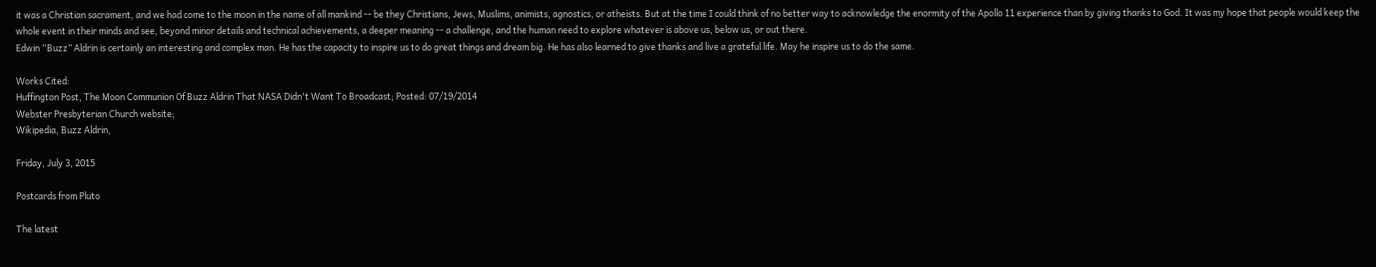it was a Christian sacrament, and we had come to the moon in the name of all mankind -- be they Christians, Jews, Muslims, animists, agnostics, or atheists. But at the time I could think of no better way to acknowledge the enormity of the Apollo 11 experience than by giving thanks to God. It was my hope that people would keep the whole event in their minds and see, beyond minor details and technical achievements, a deeper meaning -- a challenge, and the human need to explore whatever is above us, below us, or out there.
Edwin “Buzz” Aldrin is certainly an interesting and complex man. He has the capacity to inspire us to do great things and dream big. He has also learned to give thanks and live a grateful life. May he inspire us to do the same.

Works Cited:
Huffington Post, The Moon Communion Of Buzz Aldrin That NASA Didn't Want To Broadcast; Posted: 07/19/2014
Webster Presbyterian Church website;
Wikipedia, Buzz Aldrin,

Friday, July 3, 2015

Postcards from Pluto

The latest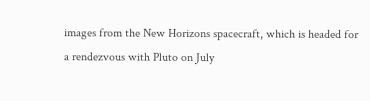images from the New Horizons spacecraft, which is headed for a rendezvous with Pluto on July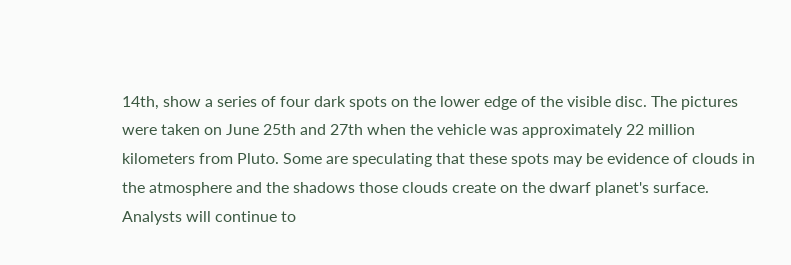14th, show a series of four dark spots on the lower edge of the visible disc. The pictures were taken on June 25th and 27th when the vehicle was approximately 22 million kilometers from Pluto. Some are speculating that these spots may be evidence of clouds in the atmosphere and the shadows those clouds create on the dwarf planet's surface. Analysts will continue to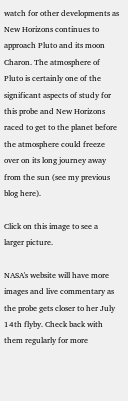watch for other developments as New Horizons continues to approach Pluto and its moon Charon. The atmosphere of Pluto is certainly one of the significant aspects of study for this probe and New Horizons raced to get to the planet before the atmosphere could freeze over on its long journey away from the sun (see my previous blog here).

Click on this image to see a larger picture.

NASA's website will have more images and live commentary as the probe gets closer to her July 14th flyby. Check back with them regularly for more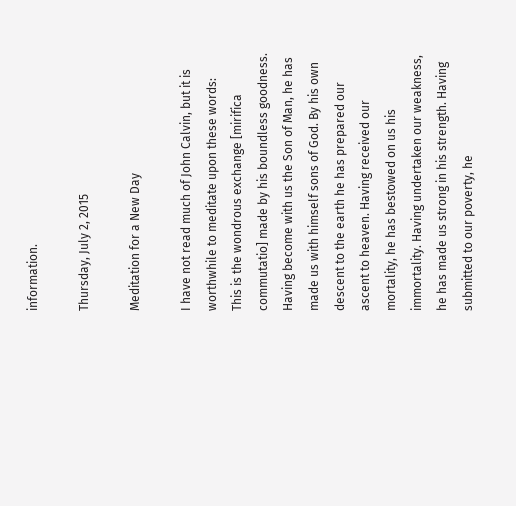information.

Thursday, July 2, 2015

Meditation for a New Day

I have not read much of John Calvin, but it is worthwhile to meditate upon these words:
This is the wondrous exchange [mirifica commutatio] made by his boundless goodness. Having become with us the Son of Man, he has made us with himself sons of God. By his own descent to the earth he has prepared our ascent to heaven. Having received our mortality, he has bestowed on us his immortality. Having undertaken our weakness, he has made us strong in his strength. Having submitted to our poverty, he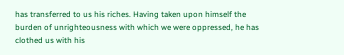has transferred to us his riches. Having taken upon himself the burden of unrighteousness with which we were oppressed, he has clothed us with his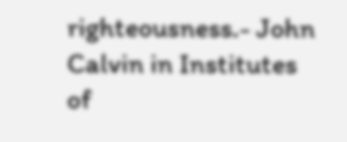righteousness.- John Calvin in Institutes of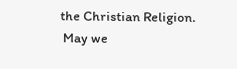the Christian Religion.
 May we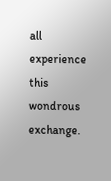all experience this wondrous exchange.